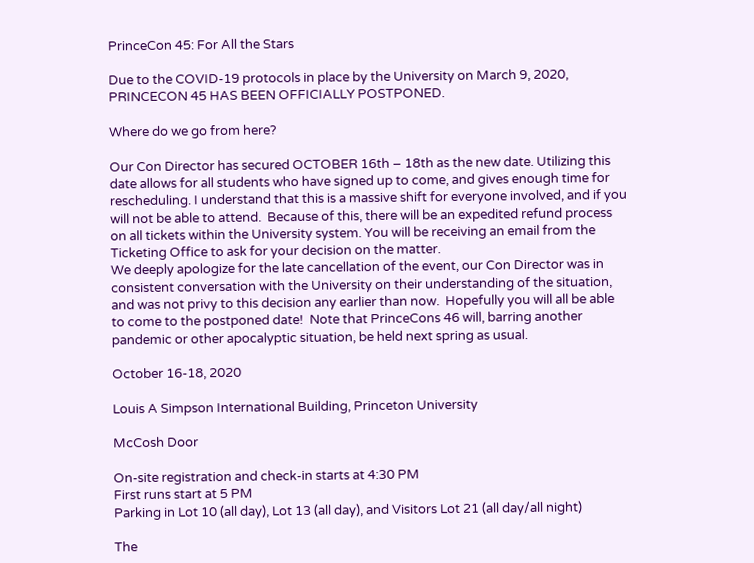PrinceCon 45: For All the Stars

Due to the COVID-19 protocols in place by the University on March 9, 2020, PRINCECON 45 HAS BEEN OFFICIALLY POSTPONED.

Where do we go from here?

Our Con Director has secured OCTOBER 16th – 18th as the new date. Utilizing this date allows for all students who have signed up to come, and gives enough time for rescheduling. I understand that this is a massive shift for everyone involved, and if you will not be able to attend.  Because of this, there will be an expedited refund process on all tickets within the University system. You will be receiving an email from the Ticketing Office to ask for your decision on the matter.
We deeply apologize for the late cancellation of the event, our Con Director was in consistent conversation with the University on their understanding of the situation, and was not privy to this decision any earlier than now.  Hopefully you will all be able to come to the postponed date!  Note that PrinceCons 46 will, barring another pandemic or other apocalyptic situation, be held next spring as usual.

October 16-18, 2020

Louis A Simpson International Building, Princeton University

McCosh Door

On-site registration and check-in starts at 4:30 PM
First runs start at 5 PM
Parking in Lot 10 (all day), Lot 13 (all day), and Visitors Lot 21 (all day/all night)

The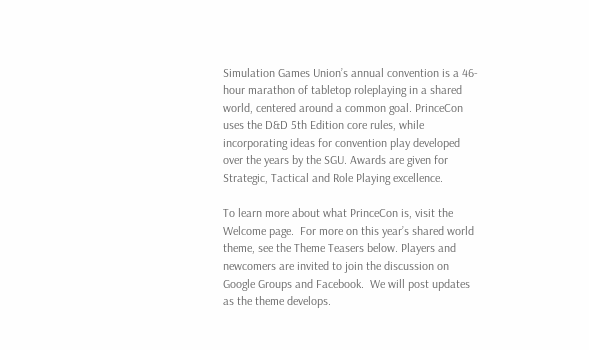Simulation Games Union’s annual convention is a 46-hour marathon of tabletop roleplaying in a shared world, centered around a common goal. PrinceCon uses the D&D 5th Edition core rules, while incorporating ideas for convention play developed over the years by the SGU. Awards are given for Strategic, Tactical and Role Playing excellence.

To learn more about what PrinceCon is, visit the Welcome page.  For more on this year’s shared world theme, see the Theme Teasers below. Players and newcomers are invited to join the discussion on Google Groups and Facebook.  We will post updates as the theme develops.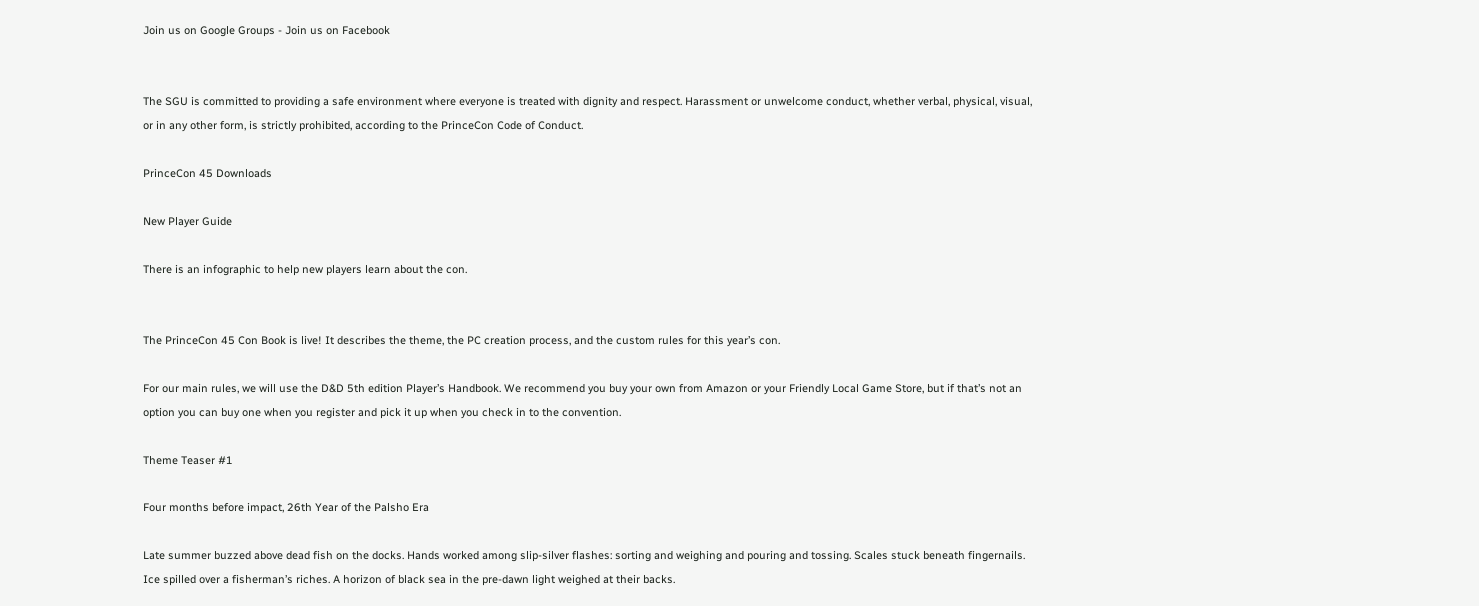Join us on Google Groups - Join us on Facebook


The SGU is committed to providing a safe environment where everyone is treated with dignity and respect. Harassment or unwelcome conduct, whether verbal, physical, visual, or in any other form, is strictly prohibited, according to the PrinceCon Code of Conduct.

PrinceCon 45 Downloads

New Player Guide

There is an infographic to help new players learn about the con.


The PrinceCon 45 Con Book is live! It describes the theme, the PC creation process, and the custom rules for this year’s con.

For our main rules, we will use the D&D 5th edition Player’s Handbook. We recommend you buy your own from Amazon or your Friendly Local Game Store, but if that’s not an option you can buy one when you register and pick it up when you check in to the convention.

Theme Teaser #1

Four months before impact, 26th Year of the Palsho Era

Late summer buzzed above dead fish on the docks. Hands worked among slip-silver flashes: sorting and weighing and pouring and tossing. Scales stuck beneath fingernails. Ice spilled over a fisherman’s riches. A horizon of black sea in the pre-dawn light weighed at their backs.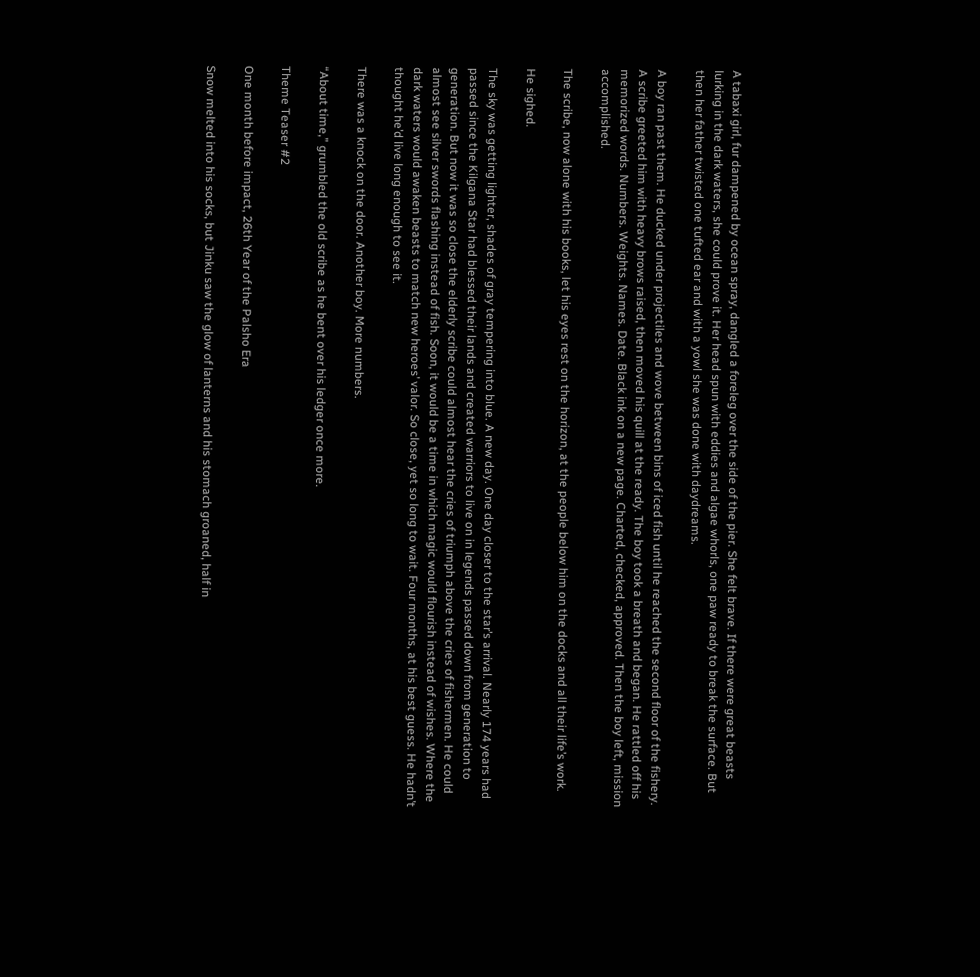A tabaxi girl, fur dampened by ocean spray, dangled a foreleg over the side of the pier. She felt brave. If there were great beasts lurking in the dark waters, she could prove it. Her head spun with eddies and algae whorls, one paw ready to break the surface. But then her father twisted one tufted ear and with a yowl she was done with daydreams.

A boy ran past them. He ducked under projectiles and wove between bins of iced fish until he reached the second floor of the fishery. A scribe greeted him with heavy brows raised, then moved his quill at the ready. The boy took a breath and began. He rattled off his memorized words. Numbers. Weights. Names. Date. Black ink on a new page. Charted, checked, approved. Then the boy left, mission accomplished.

The scribe, now alone with his books, let his eyes rest on the horizon, at the people below him on the docks and all their life’s work.

He sighed.

The sky was getting lighter, shades of gray tempering into blue. A new day. One day closer to the star’s arrival. Nearly 174 years had passed since the Kilgana Star had blessed their lands and created warriors to live on in legends passed down from generation to generation. But now it was so close the elderly scribe could almost hear the cries of triumph above the cries of fishermen. He could almost see silver swords flashing instead of fish. Soon, it would be a time in which magic would flourish instead of wishes. Where the dark waters would awaken beasts to match new heroes’ valor. So close, yet so long to wait. Four months, at his best guess. He hadn’t thought he’d live long enough to see it.

There was a knock on the door. Another boy. More numbers.

“About time,” grumbled the old scribe as he bent over his ledger once more.

Theme Teaser #2

One month before impact, 26th Year of the Palsho Era

Snow melted into his socks, but Jinku saw the glow of lanterns and his stomach groaned, half in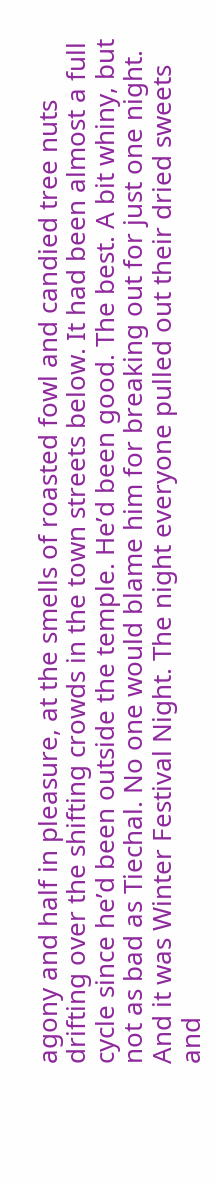agony and half in pleasure, at the smells of roasted fowl and candied tree nuts drifting over the shifting crowds in the town streets below. It had been almost a full cycle since he’d been outside the temple. He’d been good. The best. A bit whiny, but not as bad as Tiechal. No one would blame him for breaking out for just one night. And it was Winter Festival Night. The night everyone pulled out their dried sweets and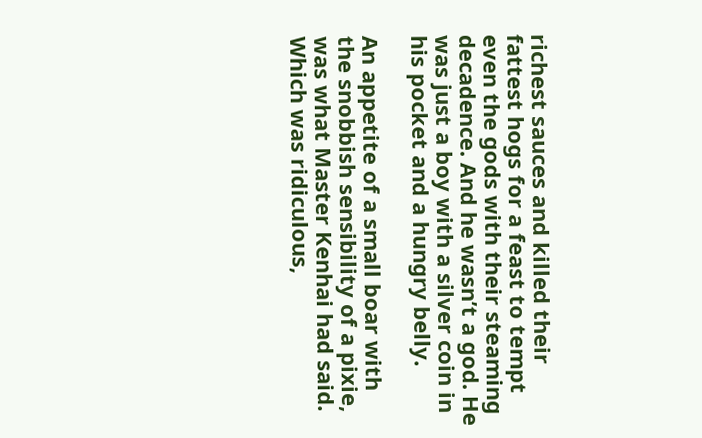richest sauces and killed their fattest hogs for a feast to tempt even the gods with their steaming decadence. And he wasn’t a god. He was just a boy with a silver coin in his pocket and a hungry belly.

An appetite of a small boar with the snobbish sensibility of a pixie, was what Master Kenhai had said. Which was ridiculous,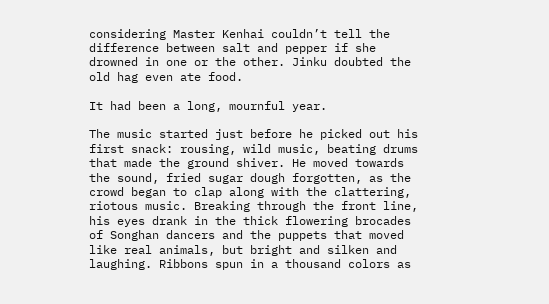considering Master Kenhai couldn’t tell the difference between salt and pepper if she drowned in one or the other. Jinku doubted the old hag even ate food.

It had been a long, mournful year.

The music started just before he picked out his first snack: rousing, wild music, beating drums that made the ground shiver. He moved towards the sound, fried sugar dough forgotten, as the crowd began to clap along with the clattering, riotous music. Breaking through the front line, his eyes drank in the thick flowering brocades of Songhan dancers and the puppets that moved like real animals, but bright and silken and laughing. Ribbons spun in a thousand colors as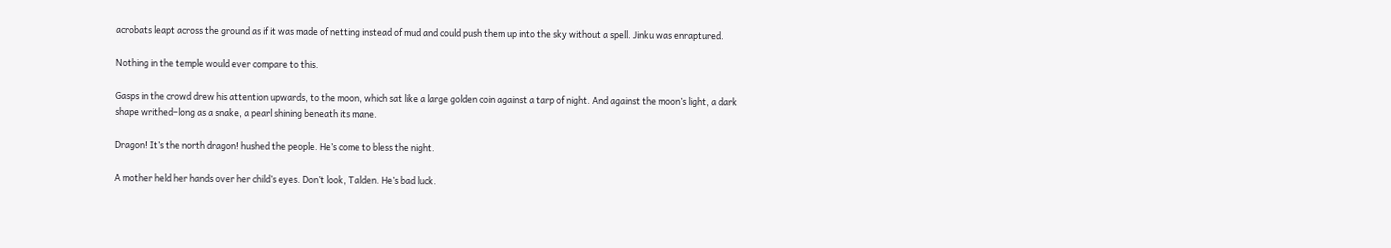acrobats leapt across the ground as if it was made of netting instead of mud and could push them up into the sky without a spell. Jinku was enraptured.

Nothing in the temple would ever compare to this.

Gasps in the crowd drew his attention upwards, to the moon, which sat like a large golden coin against a tarp of night. And against the moon’s light, a dark shape writhed–long as a snake, a pearl shining beneath its mane.

Dragon! It’s the north dragon! hushed the people. He’s come to bless the night.

A mother held her hands over her child’s eyes. Don’t look, Talden. He’s bad luck.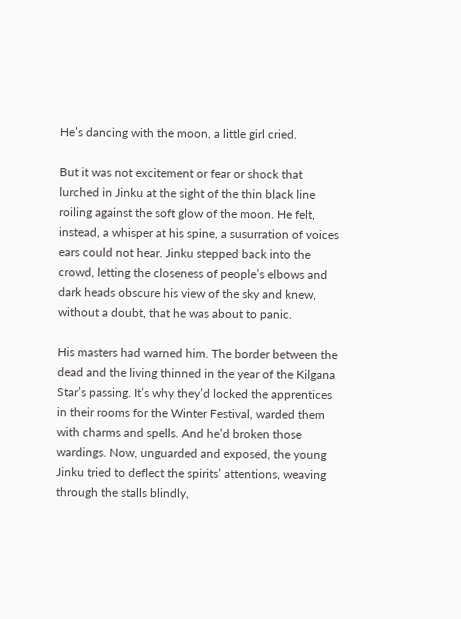He’s dancing with the moon, a little girl cried.

But it was not excitement or fear or shock that lurched in Jinku at the sight of the thin black line roiling against the soft glow of the moon. He felt, instead, a whisper at his spine, a susurration of voices ears could not hear. Jinku stepped back into the crowd, letting the closeness of people’s elbows and dark heads obscure his view of the sky and knew, without a doubt, that he was about to panic.

His masters had warned him. The border between the dead and the living thinned in the year of the Kilgana Star’s passing. It’s why they’d locked the apprentices in their rooms for the Winter Festival, warded them with charms and spells. And he’d broken those wardings. Now, unguarded and exposed, the young Jinku tried to deflect the spirits’ attentions, weaving through the stalls blindly,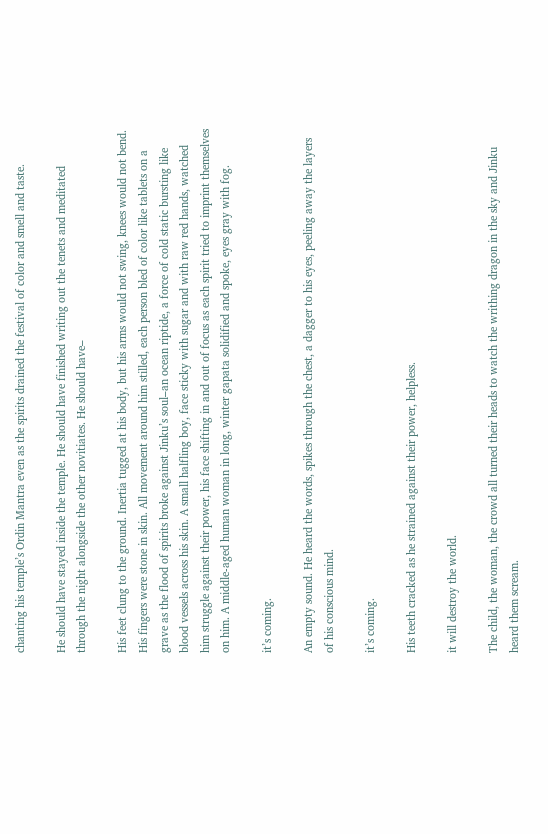chanting his temple’s Ordin Mantra even as the spirits drained the festival of color and smell and taste.

He should have stayed inside the temple. He should have finished writing out the tenets and meditated through the night alongside the other novitiates. He should have–

His feet clung to the ground. Inertia tugged at his body, but his arms would not swing, knees would not bend. His fingers were stone in skin. All movement around him stilled, each person bled of color like tablets on a grave as the flood of spirits broke against Jinku’s soul–an ocean riptide, a force of cold static bursting like blood vessels across his skin. A small halfling boy, face sticky with sugar and with raw red hands, watched him struggle against their power, his face shifting in and out of focus as each spirit tried to imprint themselves on him. A middle-aged human woman in long, winter gapata solidified and spoke, eyes gray with fog.

it’s coming.

An empty sound. He heard the words, spikes through the chest, a dagger to his eyes, peeling away the layers of his conscious mind.

it’s coming.

His teeth cracked as he strained against their power, helpless.

it will destroy the world.

The child, the woman, the crowd all turned their heads to watch the writhing dragon in the sky and Jinku heard them scream.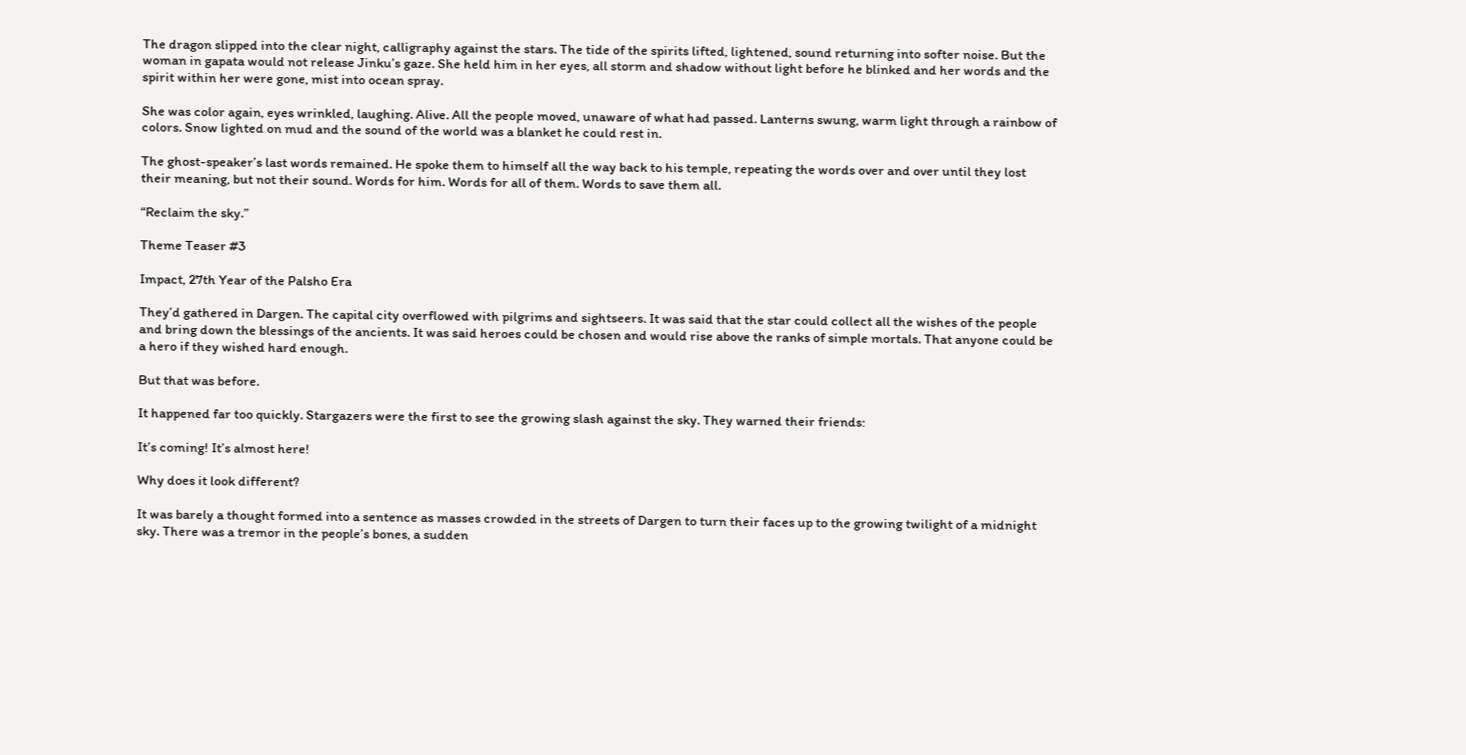The dragon slipped into the clear night, calligraphy against the stars. The tide of the spirits lifted, lightened, sound returning into softer noise. But the woman in gapata would not release Jinku’s gaze. She held him in her eyes, all storm and shadow without light before he blinked and her words and the spirit within her were gone, mist into ocean spray.

She was color again, eyes wrinkled, laughing. Alive. All the people moved, unaware of what had passed. Lanterns swung, warm light through a rainbow of colors. Snow lighted on mud and the sound of the world was a blanket he could rest in.

The ghost-speaker’s last words remained. He spoke them to himself all the way back to his temple, repeating the words over and over until they lost their meaning, but not their sound. Words for him. Words for all of them. Words to save them all.

“Reclaim the sky.”

Theme Teaser #3

Impact, 27th Year of the Palsho Era

They’d gathered in Dargen. The capital city overflowed with pilgrims and sightseers. It was said that the star could collect all the wishes of the people and bring down the blessings of the ancients. It was said heroes could be chosen and would rise above the ranks of simple mortals. That anyone could be a hero if they wished hard enough.

But that was before.

It happened far too quickly. Stargazers were the first to see the growing slash against the sky. They warned their friends:

It’s coming! It’s almost here!

Why does it look different?

It was barely a thought formed into a sentence as masses crowded in the streets of Dargen to turn their faces up to the growing twilight of a midnight sky. There was a tremor in the people’s bones, a sudden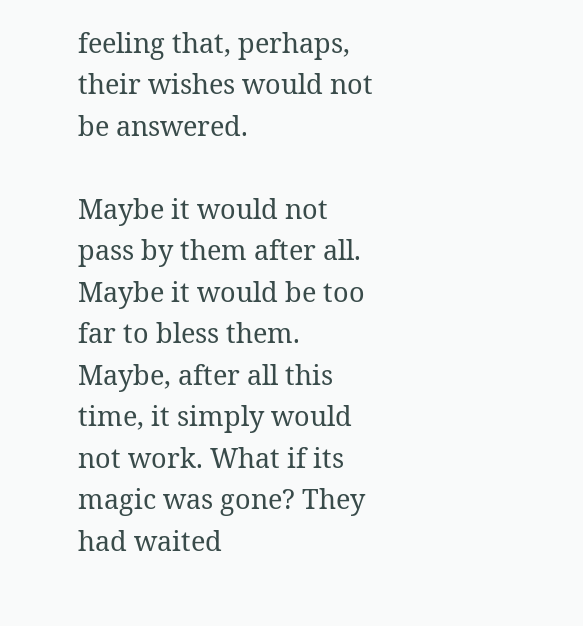feeling that, perhaps, their wishes would not be answered.

Maybe it would not pass by them after all. Maybe it would be too far to bless them. Maybe, after all this time, it simply would not work. What if its magic was gone? They had waited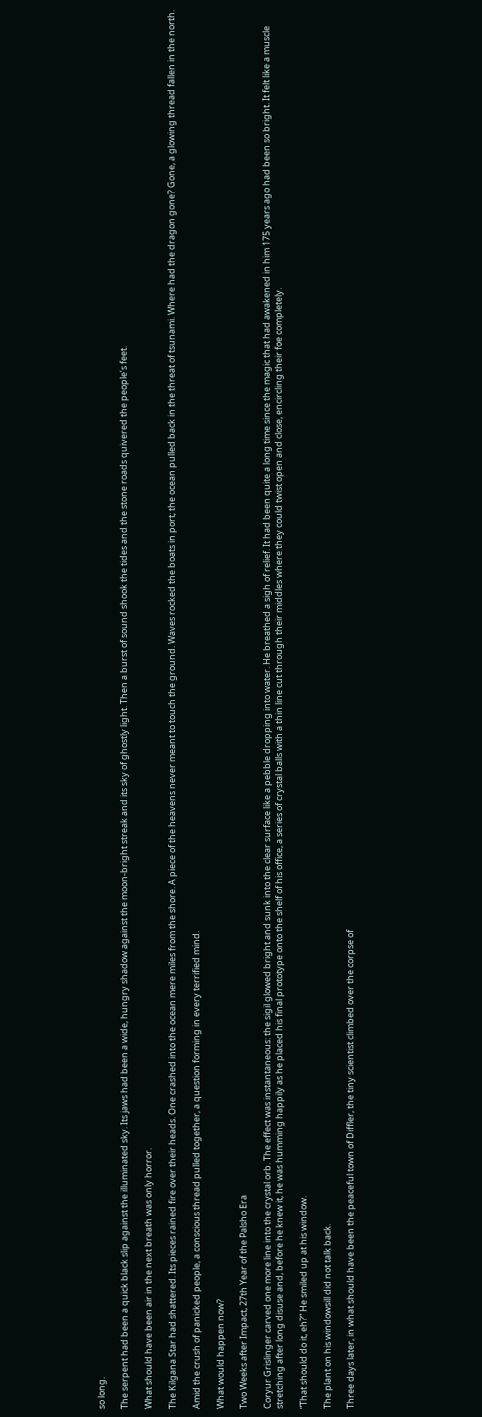so long.

The serpent had been a quick black slip against the illuminated sky. Its jaws had been a wide, hungry shadow against the moon-bright streak and its sky of ghostly light. Then a burst of sound shook the tides and the stone roads quivered the people’s feet.

What should have been air in the next breath was only horror.

The Kilgana Star had shattered. Its pieces rained fire over their heads. One crashed into the ocean mere miles from the shore. A piece of the heavens never meant to touch the ground. Waves rocked the boats in port; the ocean pulled back in the threat of tsunami. Where had the dragon gone? Gone, a glowing thread fallen in the north.

Amid the crush of panicked people, a conscious thread pulled together, a question forming in every terrified mind.

What would happen now?

Two Weeks after Impact, 27th Year of the Palsho Era

Coryur Grislinger carved one more line into the crystal orb. The effect was instantaneous: the sigil glowed bright and sunk into the clear surface like a pebble dropping into water. He breathed a sigh of relief. It had been quite a long time since the magic that had awakened in him 175 years ago had been so bright. It felt like a muscle stretching after long disuse and, before he knew it, he was humming happily as he placed his final prototype onto the shelf of his office, a series of crystal balls with a thin line cut through their middles where they could twist open and close, encircling their foe completely.

“That should do it, eh?” He smiled up at his window.

The plant on his windowsill did not talk back.

Three days later, in what should have been the peaceful town of Diffler, the tiny scientist climbed over the corpse of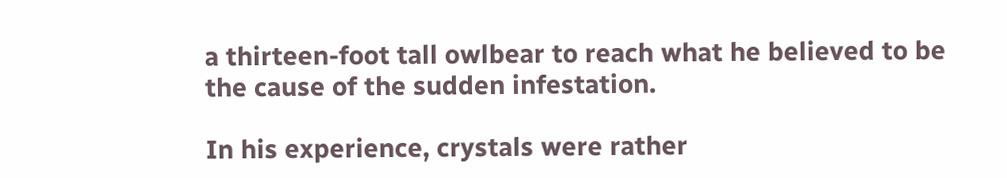a thirteen-foot tall owlbear to reach what he believed to be the cause of the sudden infestation.

In his experience, crystals were rather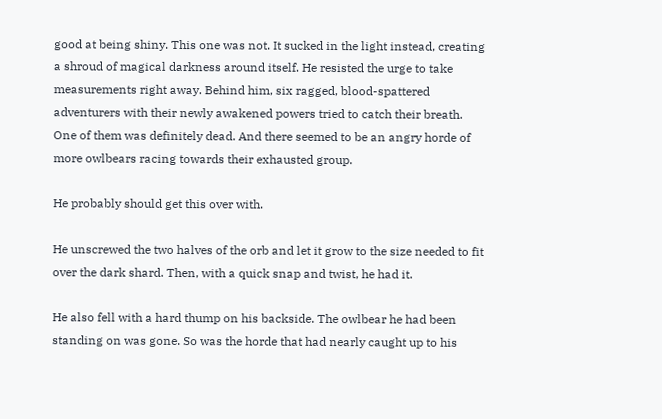good at being shiny. This one was not. It sucked in the light instead, creating a shroud of magical darkness around itself. He resisted the urge to take measurements right away. Behind him, six ragged, blood-spattered adventurers with their newly awakened powers tried to catch their breath. One of them was definitely dead. And there seemed to be an angry horde of more owlbears racing towards their exhausted group.

He probably should get this over with.

He unscrewed the two halves of the orb and let it grow to the size needed to fit over the dark shard. Then, with a quick snap and twist, he had it.

He also fell with a hard thump on his backside. The owlbear he had been standing on was gone. So was the horde that had nearly caught up to his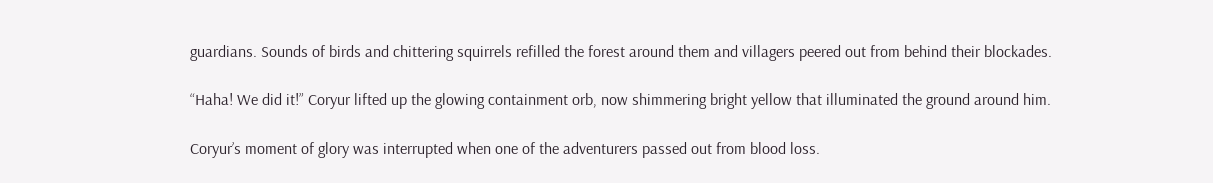guardians. Sounds of birds and chittering squirrels refilled the forest around them and villagers peered out from behind their blockades.

“Haha! We did it!” Coryur lifted up the glowing containment orb, now shimmering bright yellow that illuminated the ground around him.

Coryur’s moment of glory was interrupted when one of the adventurers passed out from blood loss.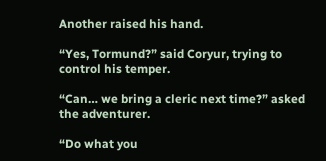Another raised his hand.

“Yes, Tormund?” said Coryur, trying to control his temper.

“Can… we bring a cleric next time?” asked the adventurer.

“Do what you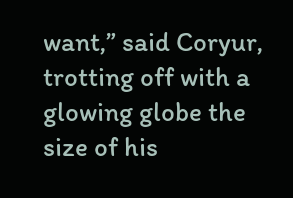want,” said Coryur, trotting off with a glowing globe the size of his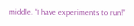middle. “I have experiments to run!”